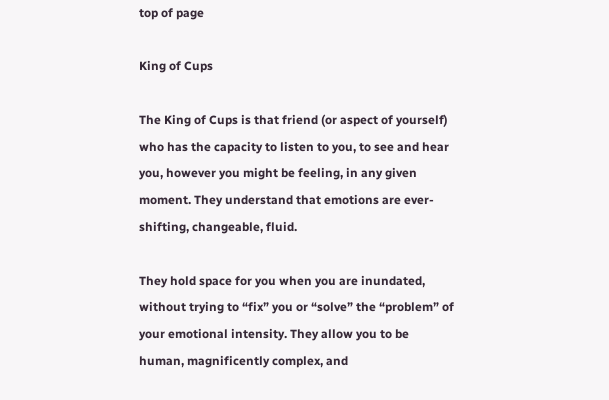top of page

King of Cups

The King of Cups is that friend (or aspect of yourself) who has the capacity to listen to you, to see and hear you, however you might be feeling, in any given moment. They understand that emotions are ever-shifting, changeable, fluid.

They hold space for you when you are inundated, without trying to “fix” you or “solve” the “problem” of your emotional intensity. They allow you to be human, magnificently complex, and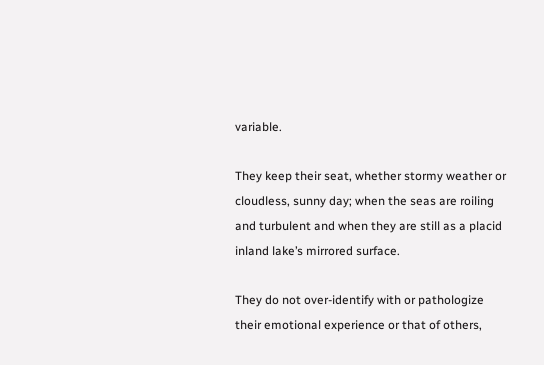variable.

They keep their seat, whether stormy weather or cloudless, sunny day; when the seas are roiling and turbulent and when they are still as a placid inland lake’s mirrored surface.

They do not over-identify with or pathologize their emotional experience or that of others,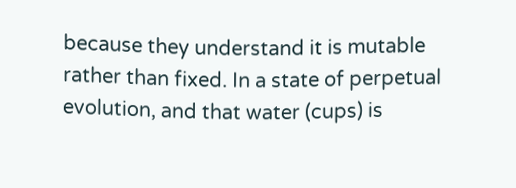because they understand it is mutable rather than fixed. In a state of perpetual evolution, and that water (cups) is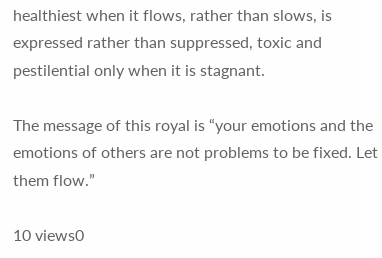healthiest when it flows, rather than slows, is expressed rather than suppressed, toxic and pestilential only when it is stagnant.

The message of this royal is “your emotions and the emotions of others are not problems to be fixed. Let them flow.”

10 views0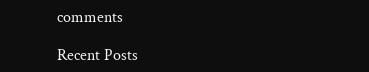comments

Recent Posts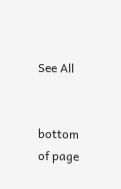See All


bottom of page